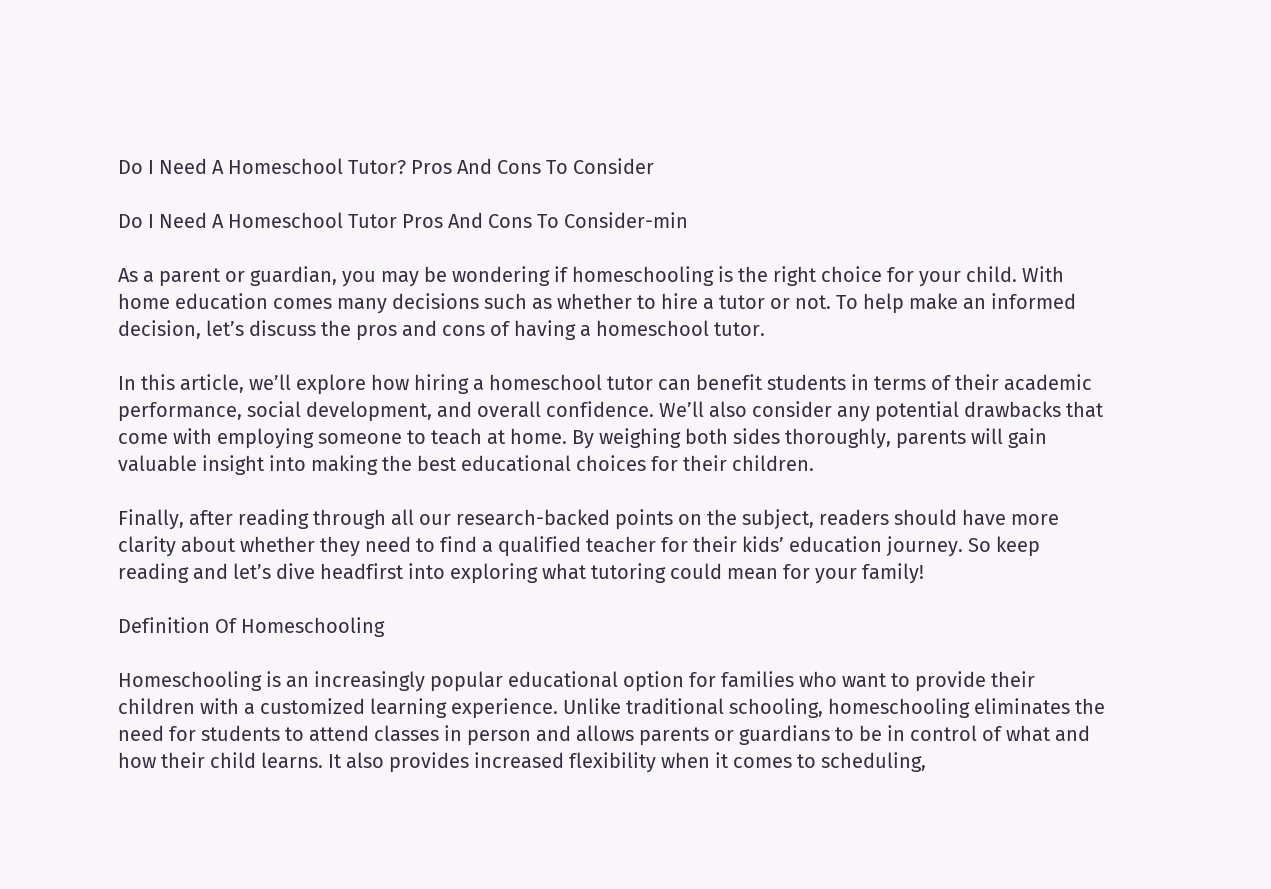Do I Need A Homeschool Tutor? Pros And Cons To Consider

Do I Need A Homeschool Tutor Pros And Cons To Consider-min

As a parent or guardian, you may be wondering if homeschooling is the right choice for your child. With home education comes many decisions such as whether to hire a tutor or not. To help make an informed decision, let’s discuss the pros and cons of having a homeschool tutor.

In this article, we’ll explore how hiring a homeschool tutor can benefit students in terms of their academic performance, social development, and overall confidence. We’ll also consider any potential drawbacks that come with employing someone to teach at home. By weighing both sides thoroughly, parents will gain valuable insight into making the best educational choices for their children.

Finally, after reading through all our research-backed points on the subject, readers should have more clarity about whether they need to find a qualified teacher for their kids’ education journey. So keep reading and let’s dive headfirst into exploring what tutoring could mean for your family!

Definition Of Homeschooling

Homeschooling is an increasingly popular educational option for families who want to provide their children with a customized learning experience. Unlike traditional schooling, homeschooling eliminates the need for students to attend classes in person and allows parents or guardians to be in control of what and how their child learns. It also provides increased flexibility when it comes to scheduling,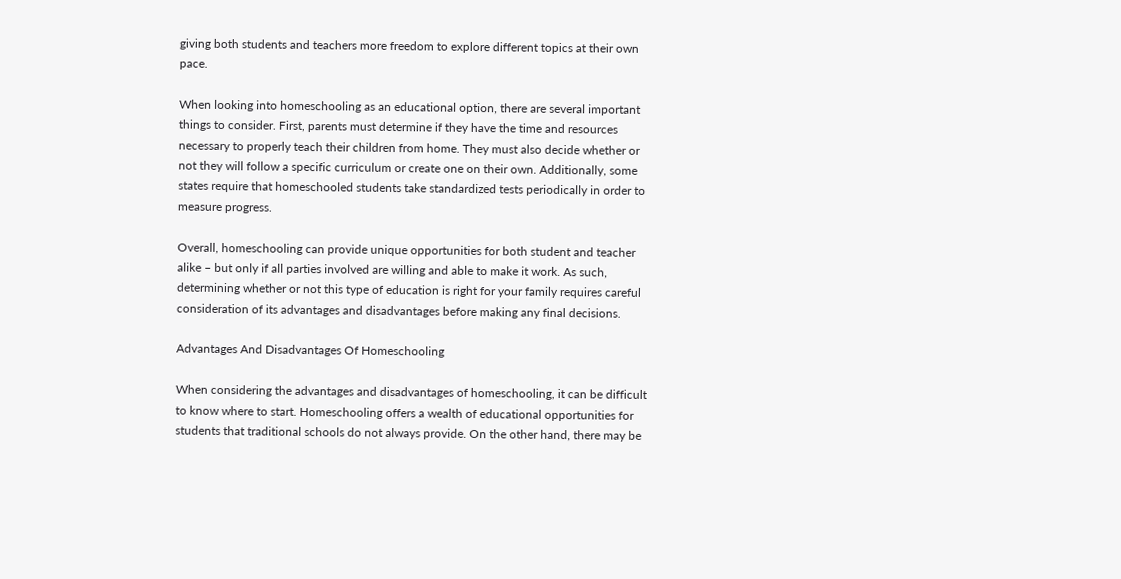giving both students and teachers more freedom to explore different topics at their own pace.

When looking into homeschooling as an educational option, there are several important things to consider. First, parents must determine if they have the time and resources necessary to properly teach their children from home. They must also decide whether or not they will follow a specific curriculum or create one on their own. Additionally, some states require that homeschooled students take standardized tests periodically in order to measure progress.

Overall, homeschooling can provide unique opportunities for both student and teacher alike – but only if all parties involved are willing and able to make it work. As such, determining whether or not this type of education is right for your family requires careful consideration of its advantages and disadvantages before making any final decisions.

Advantages And Disadvantages Of Homeschooling

When considering the advantages and disadvantages of homeschooling, it can be difficult to know where to start. Homeschooling offers a wealth of educational opportunities for students that traditional schools do not always provide. On the other hand, there may be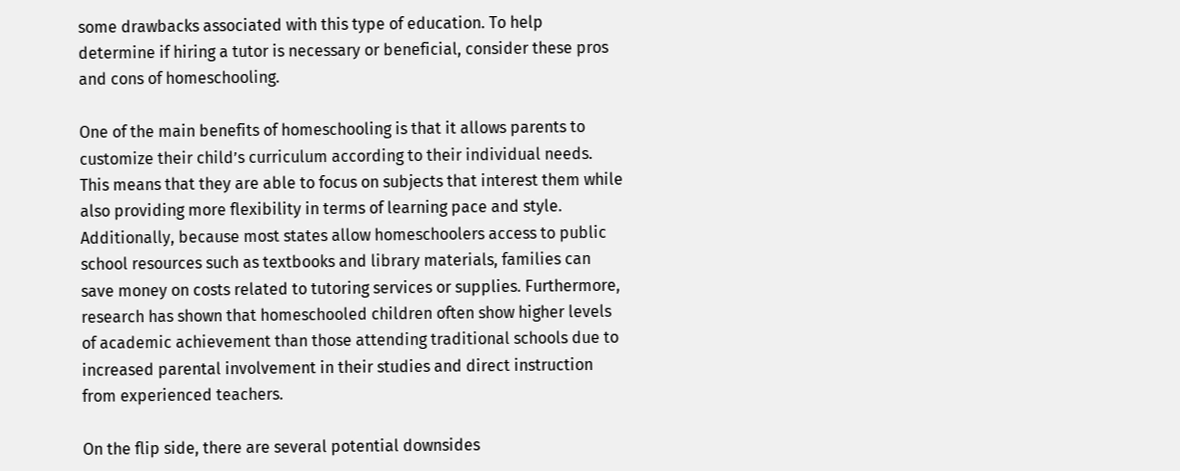some drawbacks associated with this type of education. To help determine if hiring a tutor is necessary or beneficial, consider these pros and cons of homeschooling.

One of the main benefits of homeschooling is that it allows parents to customize their child’s curriculum according to their individual needs. This means that they are able to focus on subjects that interest them while also providing more flexibility in terms of learning pace and style. Additionally, because most states allow homeschoolers access to public school resources such as textbooks and library materials, families can save money on costs related to tutoring services or supplies. Furthermore, research has shown that homeschooled children often show higher levels of academic achievement than those attending traditional schools due to increased parental involvement in their studies and direct instruction from experienced teachers.

On the flip side, there are several potential downsides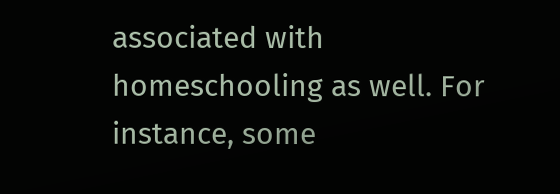associated with homeschooling as well. For instance, some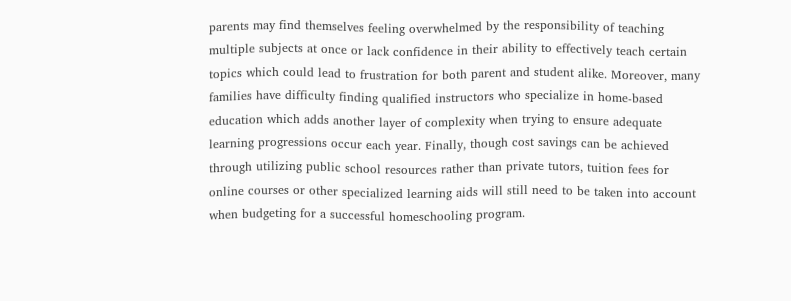parents may find themselves feeling overwhelmed by the responsibility of teaching multiple subjects at once or lack confidence in their ability to effectively teach certain topics which could lead to frustration for both parent and student alike. Moreover, many families have difficulty finding qualified instructors who specialize in home-based education which adds another layer of complexity when trying to ensure adequate learning progressions occur each year. Finally, though cost savings can be achieved through utilizing public school resources rather than private tutors, tuition fees for online courses or other specialized learning aids will still need to be taken into account when budgeting for a successful homeschooling program.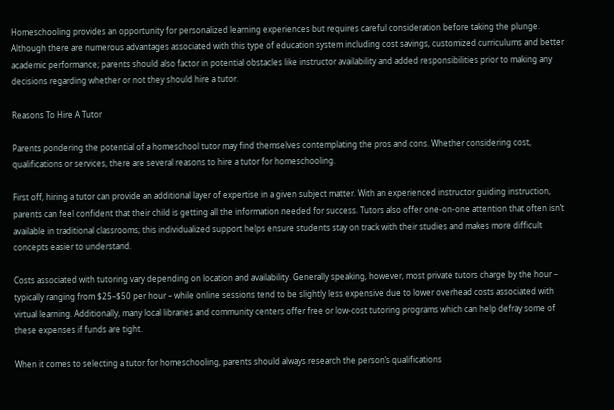Homeschooling provides an opportunity for personalized learning experiences but requires careful consideration before taking the plunge. Although there are numerous advantages associated with this type of education system including cost savings, customized curriculums and better academic performance; parents should also factor in potential obstacles like instructor availability and added responsibilities prior to making any decisions regarding whether or not they should hire a tutor.

Reasons To Hire A Tutor

Parents pondering the potential of a homeschool tutor may find themselves contemplating the pros and cons. Whether considering cost, qualifications or services, there are several reasons to hire a tutor for homeschooling.

First off, hiring a tutor can provide an additional layer of expertise in a given subject matter. With an experienced instructor guiding instruction, parents can feel confident that their child is getting all the information needed for success. Tutors also offer one-on-one attention that often isn’t available in traditional classrooms; this individualized support helps ensure students stay on track with their studies and makes more difficult concepts easier to understand.

Costs associated with tutoring vary depending on location and availability. Generally speaking, however, most private tutors charge by the hour – typically ranging from $25–$50 per hour – while online sessions tend to be slightly less expensive due to lower overhead costs associated with virtual learning. Additionally, many local libraries and community centers offer free or low-cost tutoring programs which can help defray some of these expenses if funds are tight.

When it comes to selecting a tutor for homeschooling, parents should always research the person’s qualifications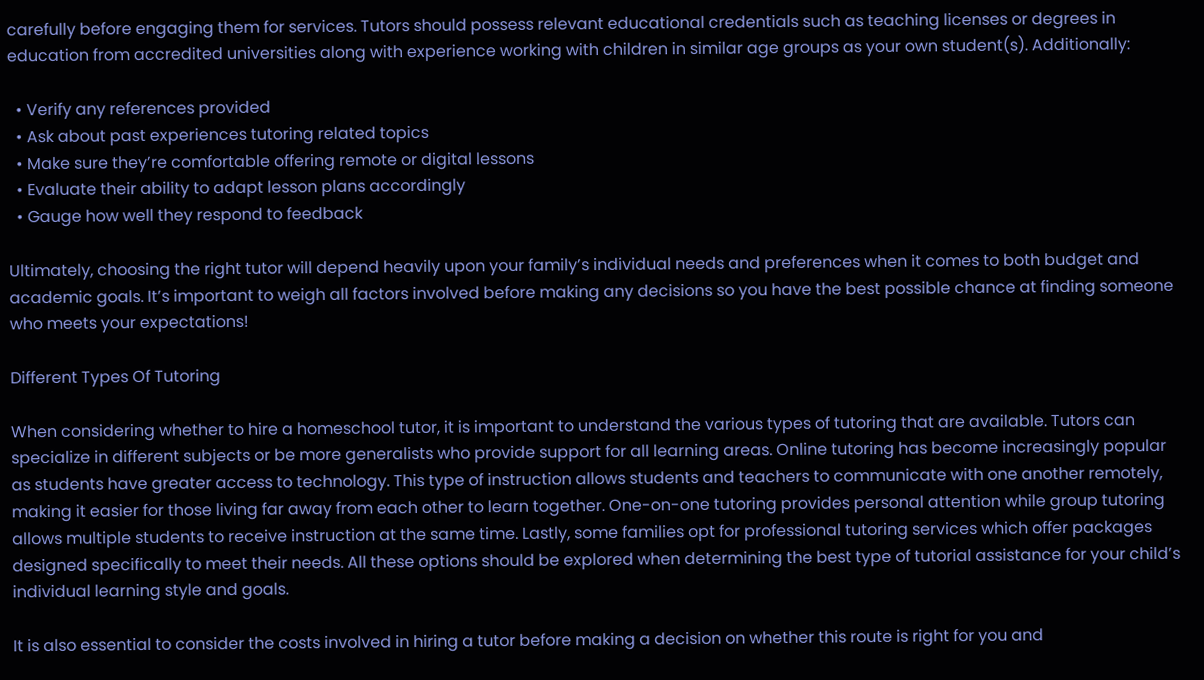carefully before engaging them for services. Tutors should possess relevant educational credentials such as teaching licenses or degrees in education from accredited universities along with experience working with children in similar age groups as your own student(s). Additionally:

  • Verify any references provided
  • Ask about past experiences tutoring related topics
  • Make sure they’re comfortable offering remote or digital lessons
  • Evaluate their ability to adapt lesson plans accordingly
  • Gauge how well they respond to feedback

Ultimately, choosing the right tutor will depend heavily upon your family’s individual needs and preferences when it comes to both budget and academic goals. It’s important to weigh all factors involved before making any decisions so you have the best possible chance at finding someone who meets your expectations!

Different Types Of Tutoring

When considering whether to hire a homeschool tutor, it is important to understand the various types of tutoring that are available. Tutors can specialize in different subjects or be more generalists who provide support for all learning areas. Online tutoring has become increasingly popular as students have greater access to technology. This type of instruction allows students and teachers to communicate with one another remotely, making it easier for those living far away from each other to learn together. One-on-one tutoring provides personal attention while group tutoring allows multiple students to receive instruction at the same time. Lastly, some families opt for professional tutoring services which offer packages designed specifically to meet their needs. All these options should be explored when determining the best type of tutorial assistance for your child’s individual learning style and goals.

It is also essential to consider the costs involved in hiring a tutor before making a decision on whether this route is right for you and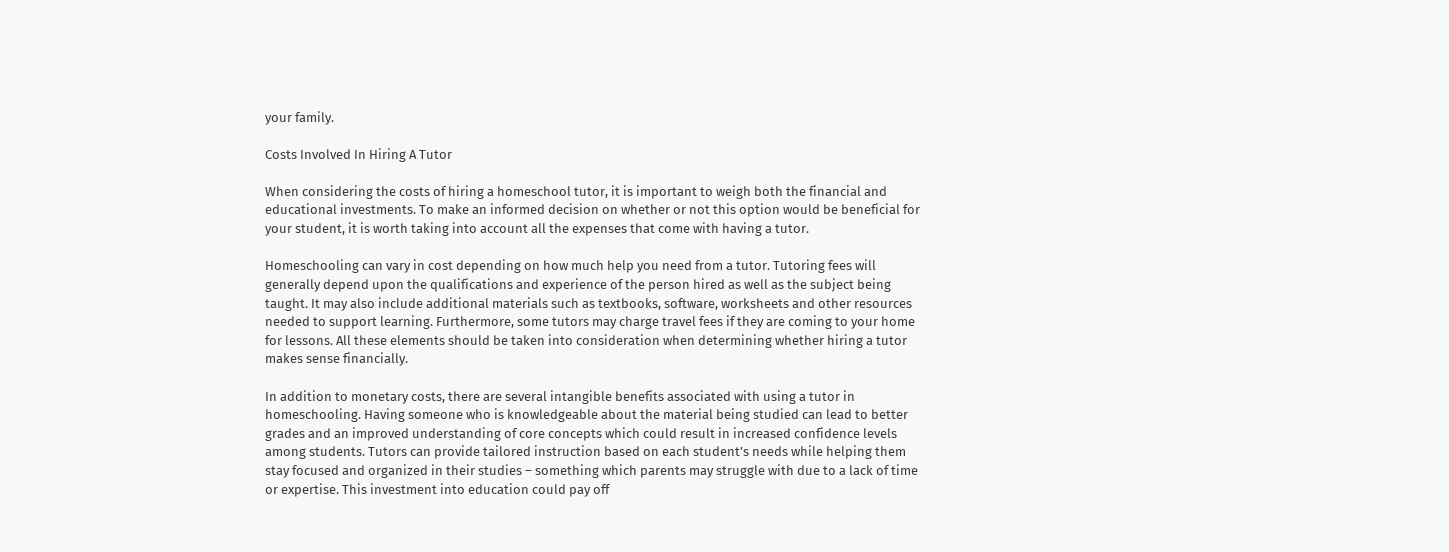your family.

Costs Involved In Hiring A Tutor

When considering the costs of hiring a homeschool tutor, it is important to weigh both the financial and educational investments. To make an informed decision on whether or not this option would be beneficial for your student, it is worth taking into account all the expenses that come with having a tutor.

Homeschooling can vary in cost depending on how much help you need from a tutor. Tutoring fees will generally depend upon the qualifications and experience of the person hired as well as the subject being taught. It may also include additional materials such as textbooks, software, worksheets and other resources needed to support learning. Furthermore, some tutors may charge travel fees if they are coming to your home for lessons. All these elements should be taken into consideration when determining whether hiring a tutor makes sense financially.

In addition to monetary costs, there are several intangible benefits associated with using a tutor in homeschooling. Having someone who is knowledgeable about the material being studied can lead to better grades and an improved understanding of core concepts which could result in increased confidence levels among students. Tutors can provide tailored instruction based on each student’s needs while helping them stay focused and organized in their studies – something which parents may struggle with due to a lack of time or expertise. This investment into education could pay off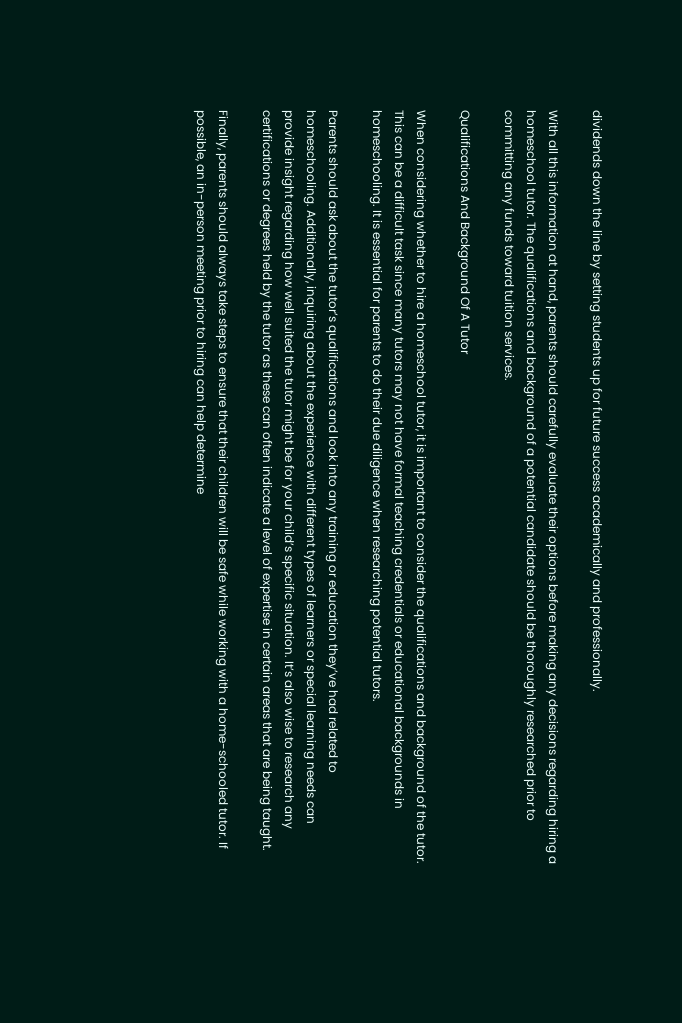dividends down the line by setting students up for future success academically and professionally.

With all this information at hand, parents should carefully evaluate their options before making any decisions regarding hiring a homeschool tutor. The qualifications and background of a potential candidate should be thoroughly researched prior to committing any funds toward tuition services.

Qualifications And Background Of A Tutor

When considering whether to hire a homeschool tutor, it is important to consider the qualifications and background of the tutor. This can be a difficult task since many tutors may not have formal teaching credentials or educational backgrounds in homeschooling. It is essential for parents to do their due diligence when researching potential tutors.

Parents should ask about the tutor’s qualifications and look into any training or education they’ve had related to homeschooling. Additionally, inquiring about the experience with different types of learners or special learning needs can provide insight regarding how well suited the tutor might be for your child’s specific situation. It’s also wise to research any certifications or degrees held by the tutor as these can often indicate a level of expertise in certain areas that are being taught.

Finally, parents should always take steps to ensure that their children will be safe while working with a home-schooled tutor. If possible, an in-person meeting prior to hiring can help determine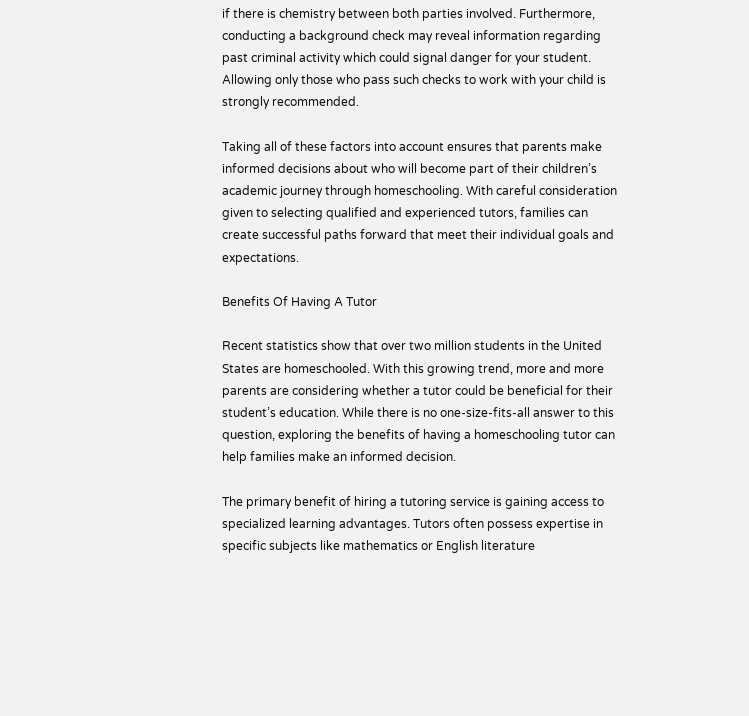if there is chemistry between both parties involved. Furthermore, conducting a background check may reveal information regarding past criminal activity which could signal danger for your student. Allowing only those who pass such checks to work with your child is strongly recommended.

Taking all of these factors into account ensures that parents make informed decisions about who will become part of their children’s academic journey through homeschooling. With careful consideration given to selecting qualified and experienced tutors, families can create successful paths forward that meet their individual goals and expectations.

Benefits Of Having A Tutor

Recent statistics show that over two million students in the United States are homeschooled. With this growing trend, more and more parents are considering whether a tutor could be beneficial for their student’s education. While there is no one-size-fits-all answer to this question, exploring the benefits of having a homeschooling tutor can help families make an informed decision.

The primary benefit of hiring a tutoring service is gaining access to specialized learning advantages. Tutors often possess expertise in specific subjects like mathematics or English literature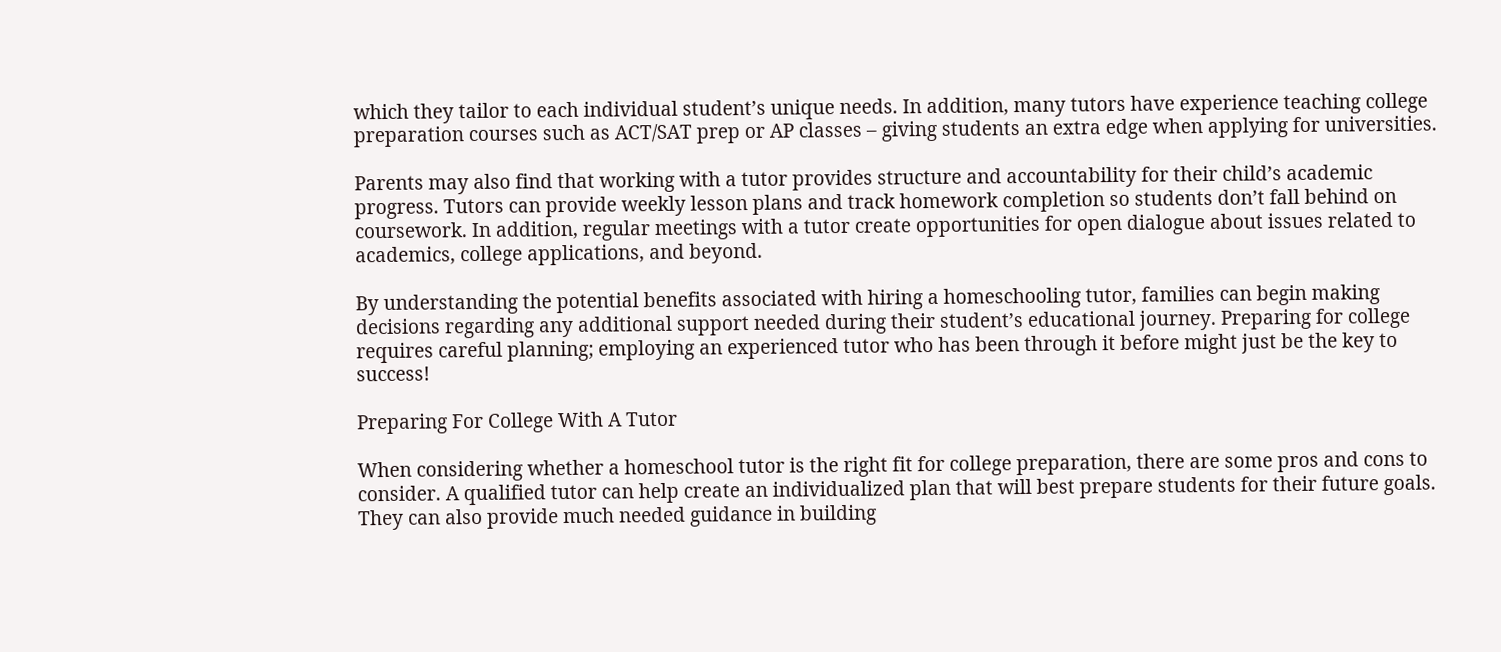which they tailor to each individual student’s unique needs. In addition, many tutors have experience teaching college preparation courses such as ACT/SAT prep or AP classes – giving students an extra edge when applying for universities.

Parents may also find that working with a tutor provides structure and accountability for their child’s academic progress. Tutors can provide weekly lesson plans and track homework completion so students don’t fall behind on coursework. In addition, regular meetings with a tutor create opportunities for open dialogue about issues related to academics, college applications, and beyond.

By understanding the potential benefits associated with hiring a homeschooling tutor, families can begin making decisions regarding any additional support needed during their student’s educational journey. Preparing for college requires careful planning; employing an experienced tutor who has been through it before might just be the key to success!

Preparing For College With A Tutor

When considering whether a homeschool tutor is the right fit for college preparation, there are some pros and cons to consider. A qualified tutor can help create an individualized plan that will best prepare students for their future goals. They can also provide much needed guidance in building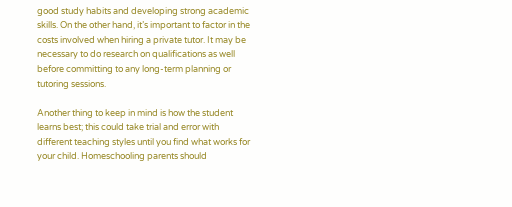good study habits and developing strong academic skills. On the other hand, it’s important to factor in the costs involved when hiring a private tutor. It may be necessary to do research on qualifications as well before committing to any long-term planning or tutoring sessions.

Another thing to keep in mind is how the student learns best; this could take trial and error with different teaching styles until you find what works for your child. Homeschooling parents should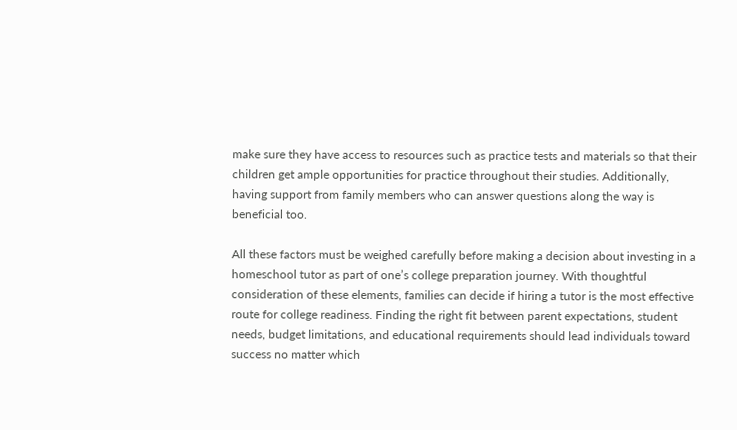make sure they have access to resources such as practice tests and materials so that their children get ample opportunities for practice throughout their studies. Additionally, having support from family members who can answer questions along the way is beneficial too.

All these factors must be weighed carefully before making a decision about investing in a homeschool tutor as part of one’s college preparation journey. With thoughtful consideration of these elements, families can decide if hiring a tutor is the most effective route for college readiness. Finding the right fit between parent expectations, student needs, budget limitations, and educational requirements should lead individuals toward success no matter which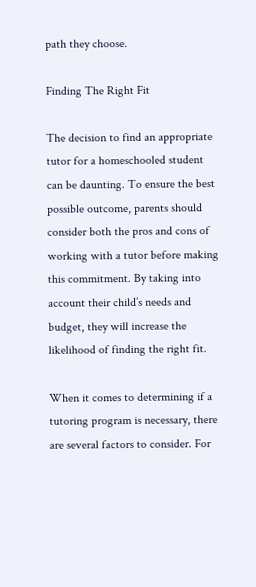path they choose.

Finding The Right Fit

The decision to find an appropriate tutor for a homeschooled student can be daunting. To ensure the best possible outcome, parents should consider both the pros and cons of working with a tutor before making this commitment. By taking into account their child’s needs and budget, they will increase the likelihood of finding the right fit.

When it comes to determining if a tutoring program is necessary, there are several factors to consider. For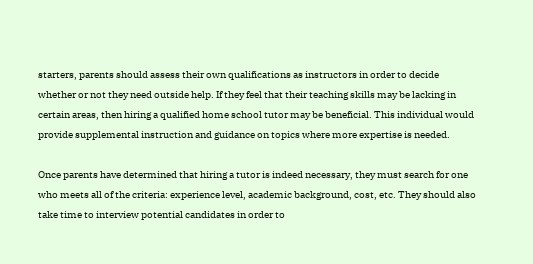starters, parents should assess their own qualifications as instructors in order to decide whether or not they need outside help. If they feel that their teaching skills may be lacking in certain areas, then hiring a qualified home school tutor may be beneficial. This individual would provide supplemental instruction and guidance on topics where more expertise is needed.

Once parents have determined that hiring a tutor is indeed necessary, they must search for one who meets all of the criteria: experience level, academic background, cost, etc. They should also take time to interview potential candidates in order to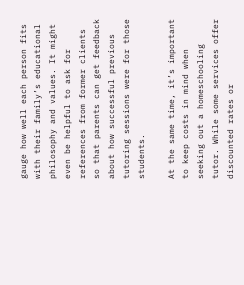gauge how well each person fits with their family’s educational philosophy and values. It might even be helpful to ask for references from former clients so that parents can get feedback about how successful previous tutoring sessions were for those students.

At the same time, it’s important to keep costs in mind when seeking out a homeschooling tutor. While some services offer discounted rates or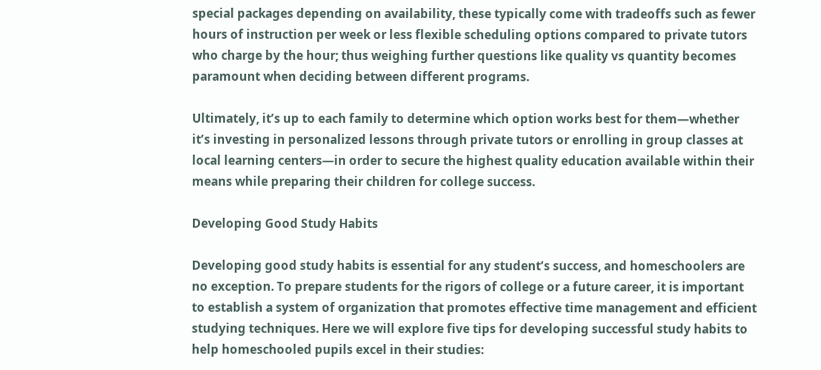special packages depending on availability, these typically come with tradeoffs such as fewer hours of instruction per week or less flexible scheduling options compared to private tutors who charge by the hour; thus weighing further questions like quality vs quantity becomes paramount when deciding between different programs.

Ultimately, it’s up to each family to determine which option works best for them—whether it’s investing in personalized lessons through private tutors or enrolling in group classes at local learning centers—in order to secure the highest quality education available within their means while preparing their children for college success.

Developing Good Study Habits

Developing good study habits is essential for any student’s success, and homeschoolers are no exception. To prepare students for the rigors of college or a future career, it is important to establish a system of organization that promotes effective time management and efficient studying techniques. Here we will explore five tips for developing successful study habits to help homeschooled pupils excel in their studies: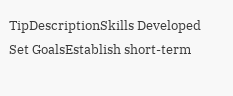TipDescriptionSkills Developed
Set GoalsEstablish short-term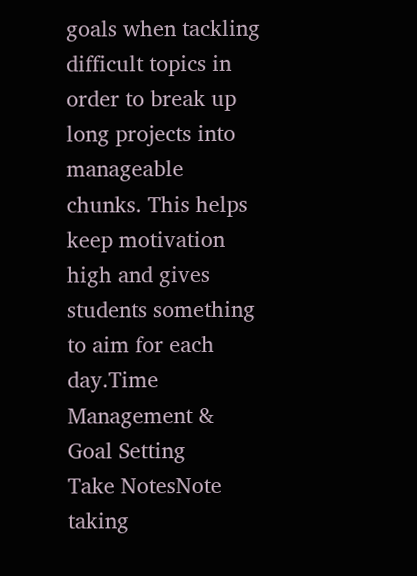goals when tackling difficult topics in order to break up long projects into manageable chunks. This helps keep motivation high and gives students something to aim for each day.Time Management & Goal Setting
Take NotesNote taking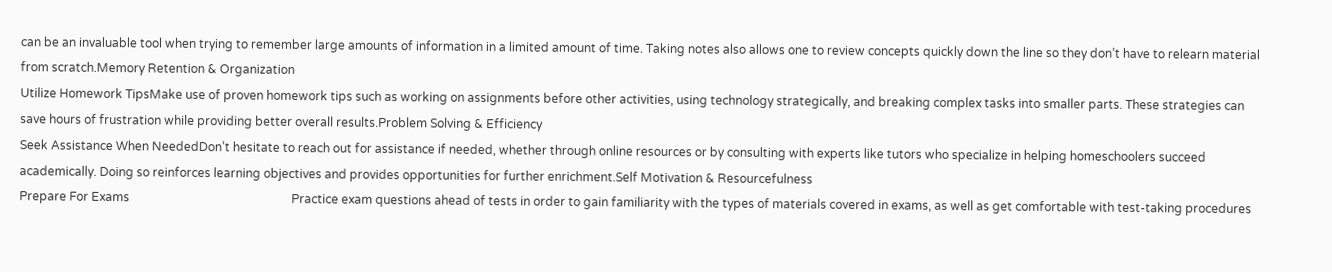can be an invaluable tool when trying to remember large amounts of information in a limited amount of time. Taking notes also allows one to review concepts quickly down the line so they don’t have to relearn material from scratch.Memory Retention & Organization
Utilize Homework TipsMake use of proven homework tips such as working on assignments before other activities, using technology strategically, and breaking complex tasks into smaller parts. These strategies can save hours of frustration while providing better overall results.Problem Solving & Efficiency
Seek Assistance When NeededDon’t hesitate to reach out for assistance if needed, whether through online resources or by consulting with experts like tutors who specialize in helping homeschoolers succeed academically. Doing so reinforces learning objectives and provides opportunities for further enrichment.Self Motivation & Resourcefulness
Prepare For Exams                                                      Practice exam questions ahead of tests in order to gain familiarity with the types of materials covered in exams, as well as get comfortable with test-taking procedures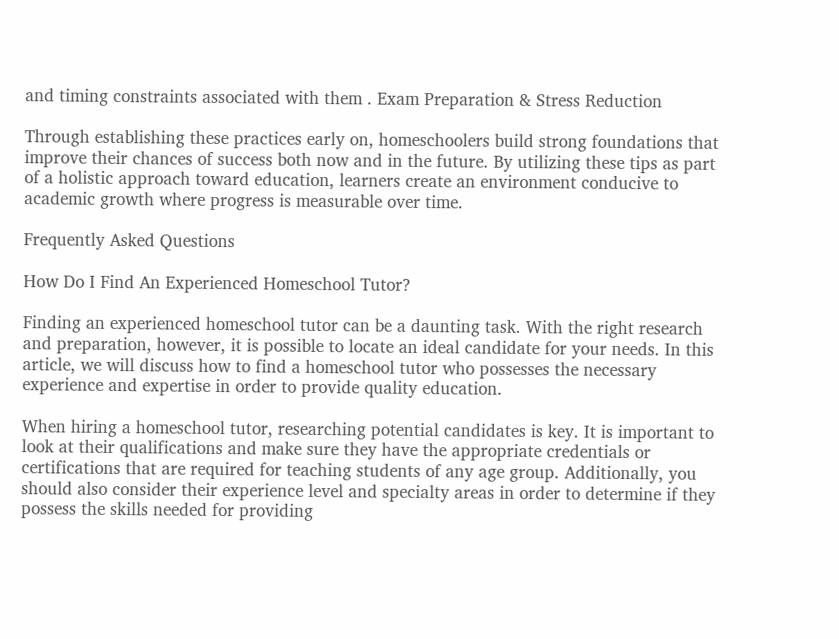and timing constraints associated with them . Exam Preparation & Stress Reduction

Through establishing these practices early on, homeschoolers build strong foundations that improve their chances of success both now and in the future. By utilizing these tips as part of a holistic approach toward education, learners create an environment conducive to academic growth where progress is measurable over time.

Frequently Asked Questions

How Do I Find An Experienced Homeschool Tutor?

Finding an experienced homeschool tutor can be a daunting task. With the right research and preparation, however, it is possible to locate an ideal candidate for your needs. In this article, we will discuss how to find a homeschool tutor who possesses the necessary experience and expertise in order to provide quality education.

When hiring a homeschool tutor, researching potential candidates is key. It is important to look at their qualifications and make sure they have the appropriate credentials or certifications that are required for teaching students of any age group. Additionally, you should also consider their experience level and specialty areas in order to determine if they possess the skills needed for providing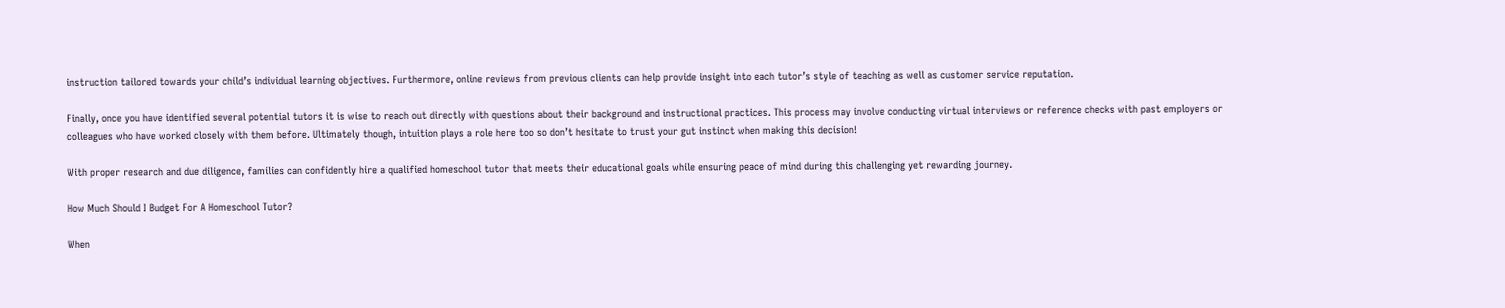instruction tailored towards your child’s individual learning objectives. Furthermore, online reviews from previous clients can help provide insight into each tutor’s style of teaching as well as customer service reputation.

Finally, once you have identified several potential tutors it is wise to reach out directly with questions about their background and instructional practices. This process may involve conducting virtual interviews or reference checks with past employers or colleagues who have worked closely with them before. Ultimately though, intuition plays a role here too so don’t hesitate to trust your gut instinct when making this decision!

With proper research and due diligence, families can confidently hire a qualified homeschool tutor that meets their educational goals while ensuring peace of mind during this challenging yet rewarding journey.

How Much Should I Budget For A Homeschool Tutor?

When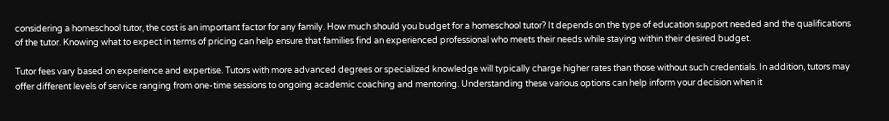considering a homeschool tutor, the cost is an important factor for any family. How much should you budget for a homeschool tutor? It depends on the type of education support needed and the qualifications of the tutor. Knowing what to expect in terms of pricing can help ensure that families find an experienced professional who meets their needs while staying within their desired budget.

Tutor fees vary based on experience and expertise. Tutors with more advanced degrees or specialized knowledge will typically charge higher rates than those without such credentials. In addition, tutors may offer different levels of service ranging from one-time sessions to ongoing academic coaching and mentoring. Understanding these various options can help inform your decision when it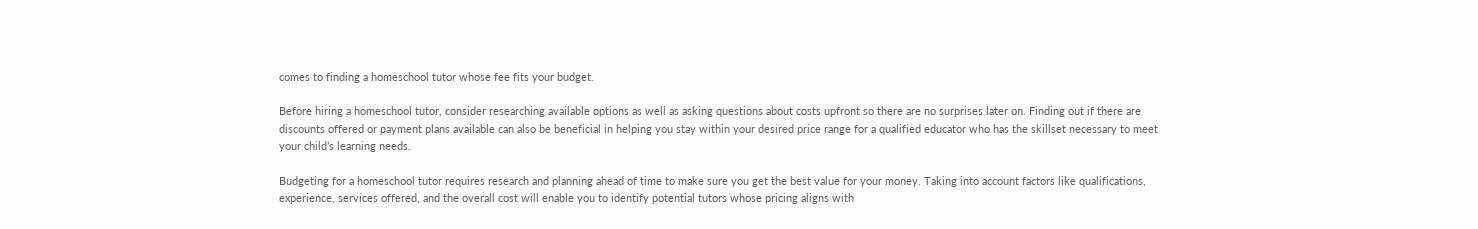comes to finding a homeschool tutor whose fee fits your budget.

Before hiring a homeschool tutor, consider researching available options as well as asking questions about costs upfront so there are no surprises later on. Finding out if there are discounts offered or payment plans available can also be beneficial in helping you stay within your desired price range for a qualified educator who has the skillset necessary to meet your child’s learning needs.

Budgeting for a homeschool tutor requires research and planning ahead of time to make sure you get the best value for your money. Taking into account factors like qualifications, experience, services offered, and the overall cost will enable you to identify potential tutors whose pricing aligns with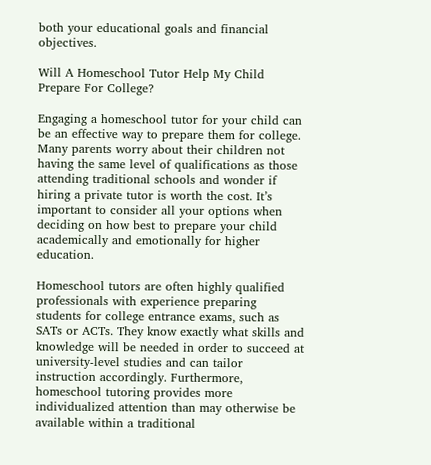both your educational goals and financial objectives.

Will A Homeschool Tutor Help My Child Prepare For College?

Engaging a homeschool tutor for your child can be an effective way to prepare them for college. Many parents worry about their children not having the same level of qualifications as those attending traditional schools and wonder if hiring a private tutor is worth the cost. It’s important to consider all your options when deciding on how best to prepare your child academically and emotionally for higher education.

Homeschool tutors are often highly qualified professionals with experience preparing students for college entrance exams, such as SATs or ACTs. They know exactly what skills and knowledge will be needed in order to succeed at university-level studies and can tailor instruction accordingly. Furthermore, homeschool tutoring provides more individualized attention than may otherwise be available within a traditional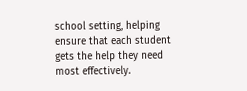school setting, helping ensure that each student gets the help they need most effectively.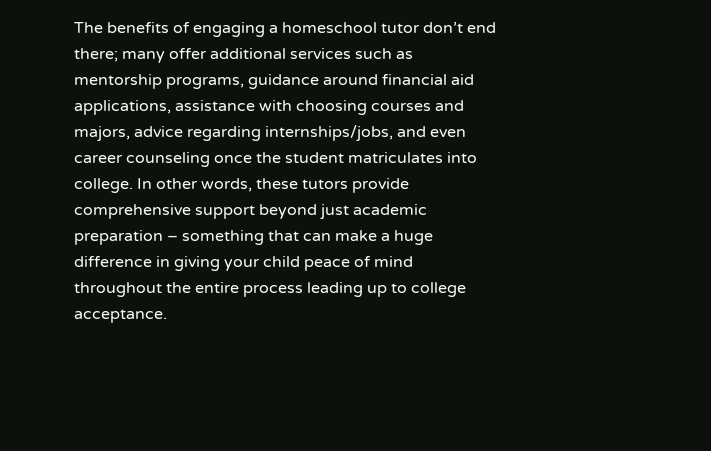The benefits of engaging a homeschool tutor don’t end there; many offer additional services such as mentorship programs, guidance around financial aid applications, assistance with choosing courses and majors, advice regarding internships/jobs, and even career counseling once the student matriculates into college. In other words, these tutors provide comprehensive support beyond just academic preparation – something that can make a huge difference in giving your child peace of mind throughout the entire process leading up to college acceptance.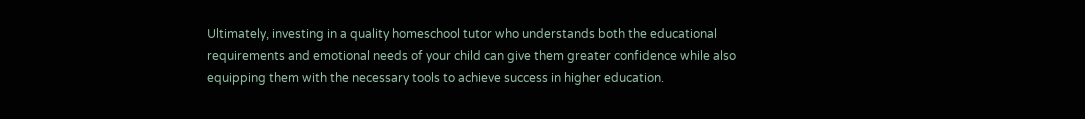Ultimately, investing in a quality homeschool tutor who understands both the educational requirements and emotional needs of your child can give them greater confidence while also equipping them with the necessary tools to achieve success in higher education.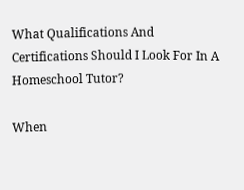What Qualifications And Certifications Should I Look For In A Homeschool Tutor?

When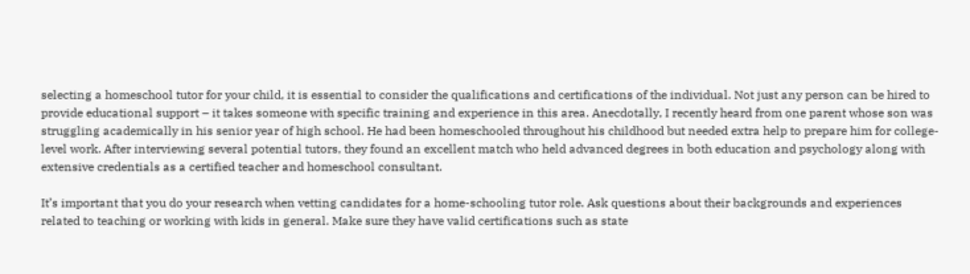selecting a homeschool tutor for your child, it is essential to consider the qualifications and certifications of the individual. Not just any person can be hired to provide educational support – it takes someone with specific training and experience in this area. Anecdotally, I recently heard from one parent whose son was struggling academically in his senior year of high school. He had been homeschooled throughout his childhood but needed extra help to prepare him for college-level work. After interviewing several potential tutors, they found an excellent match who held advanced degrees in both education and psychology along with extensive credentials as a certified teacher and homeschool consultant.

It’s important that you do your research when vetting candidates for a home-schooling tutor role. Ask questions about their backgrounds and experiences related to teaching or working with kids in general. Make sure they have valid certifications such as state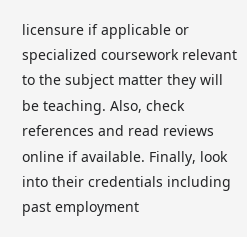licensure if applicable or specialized coursework relevant to the subject matter they will be teaching. Also, check references and read reviews online if available. Finally, look into their credentials including past employment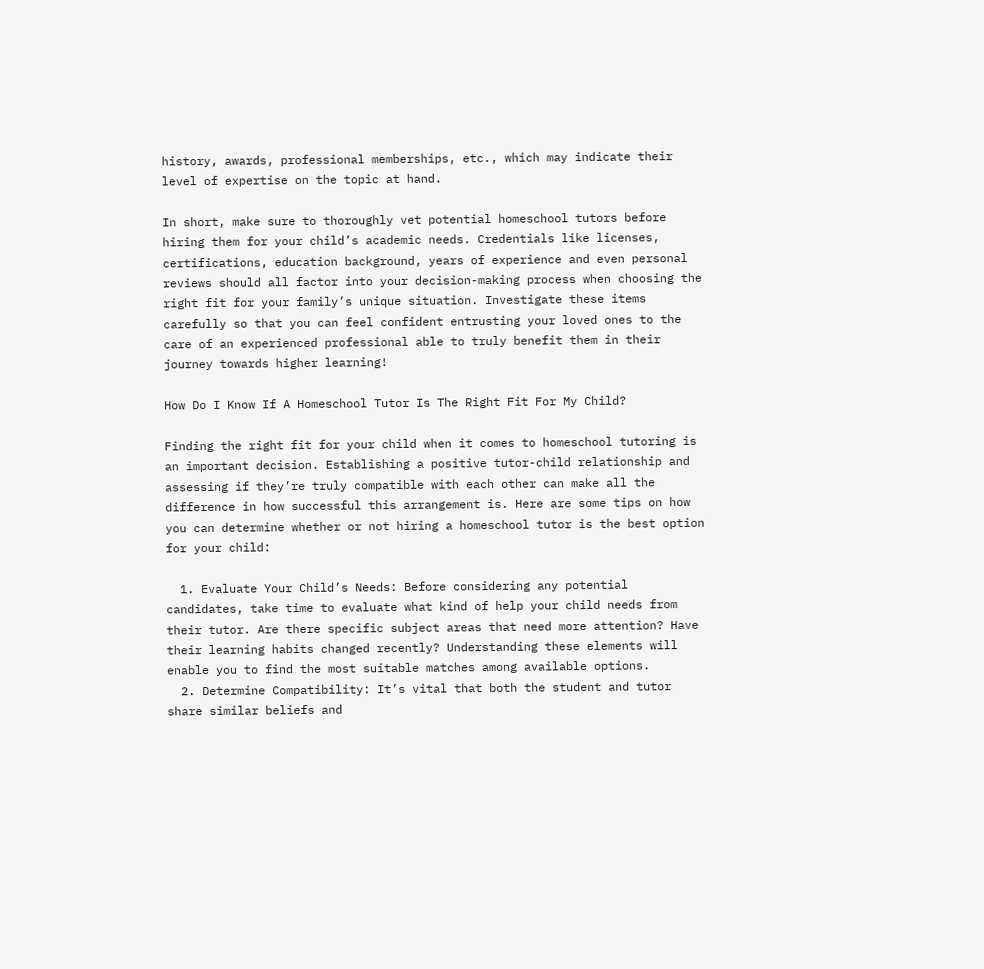history, awards, professional memberships, etc., which may indicate their level of expertise on the topic at hand.

In short, make sure to thoroughly vet potential homeschool tutors before hiring them for your child’s academic needs. Credentials like licenses, certifications, education background, years of experience and even personal reviews should all factor into your decision-making process when choosing the right fit for your family’s unique situation. Investigate these items carefully so that you can feel confident entrusting your loved ones to the care of an experienced professional able to truly benefit them in their journey towards higher learning!

How Do I Know If A Homeschool Tutor Is The Right Fit For My Child?

Finding the right fit for your child when it comes to homeschool tutoring is an important decision. Establishing a positive tutor-child relationship and assessing if they’re truly compatible with each other can make all the difference in how successful this arrangement is. Here are some tips on how you can determine whether or not hiring a homeschool tutor is the best option for your child:

  1. Evaluate Your Child’s Needs: Before considering any potential candidates, take time to evaluate what kind of help your child needs from their tutor. Are there specific subject areas that need more attention? Have their learning habits changed recently? Understanding these elements will enable you to find the most suitable matches among available options.
  2. Determine Compatibility: It’s vital that both the student and tutor share similar beliefs and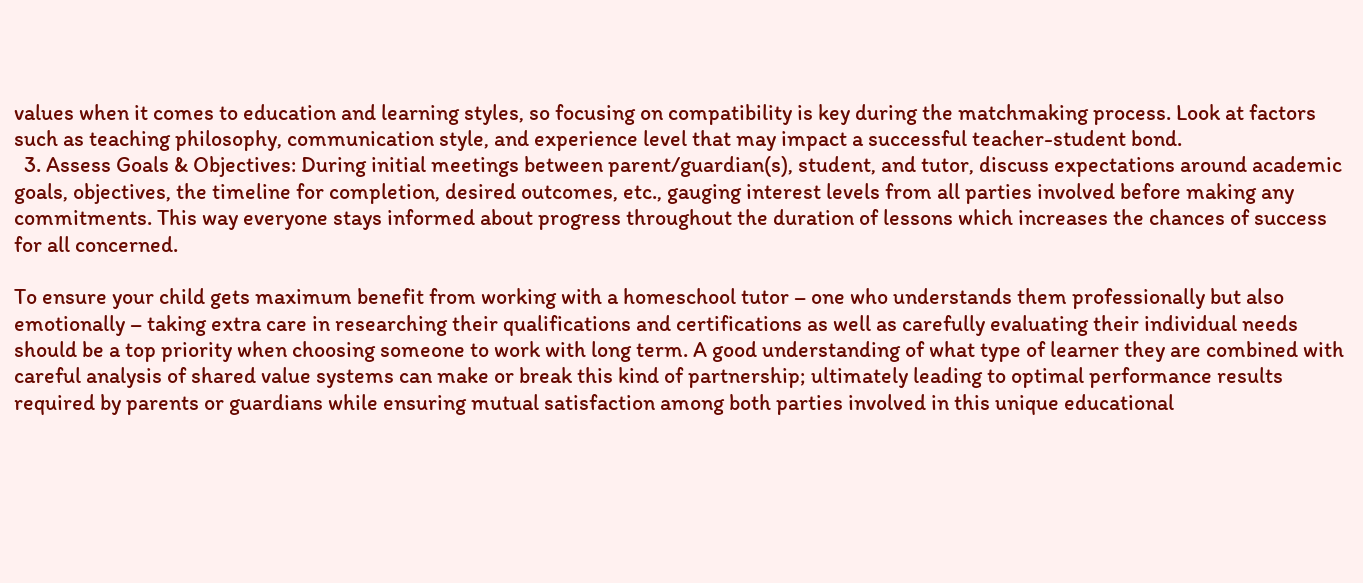values when it comes to education and learning styles, so focusing on compatibility is key during the matchmaking process. Look at factors such as teaching philosophy, communication style, and experience level that may impact a successful teacher-student bond.
  3. Assess Goals & Objectives: During initial meetings between parent/guardian(s), student, and tutor, discuss expectations around academic goals, objectives, the timeline for completion, desired outcomes, etc., gauging interest levels from all parties involved before making any commitments. This way everyone stays informed about progress throughout the duration of lessons which increases the chances of success for all concerned.

To ensure your child gets maximum benefit from working with a homeschool tutor – one who understands them professionally but also emotionally – taking extra care in researching their qualifications and certifications as well as carefully evaluating their individual needs should be a top priority when choosing someone to work with long term. A good understanding of what type of learner they are combined with careful analysis of shared value systems can make or break this kind of partnership; ultimately leading to optimal performance results required by parents or guardians while ensuring mutual satisfaction among both parties involved in this unique educational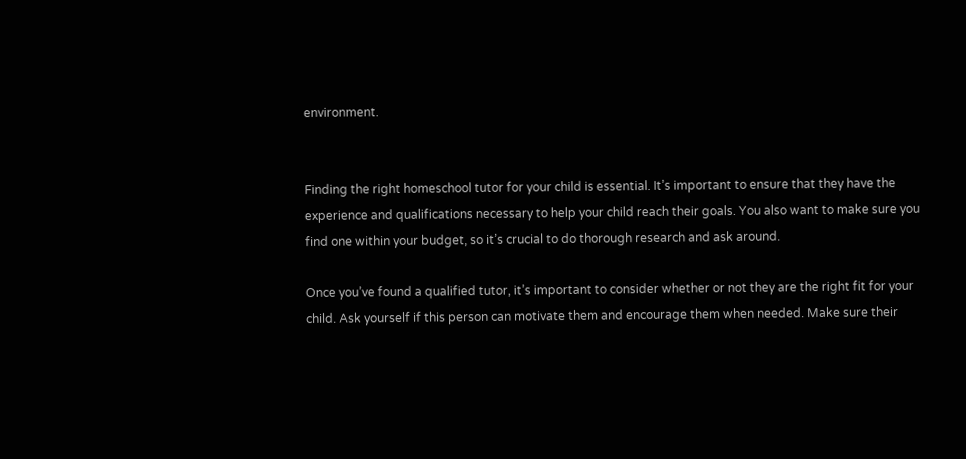environment.


Finding the right homeschool tutor for your child is essential. It’s important to ensure that they have the experience and qualifications necessary to help your child reach their goals. You also want to make sure you find one within your budget, so it’s crucial to do thorough research and ask around.

Once you’ve found a qualified tutor, it’s important to consider whether or not they are the right fit for your child. Ask yourself if this person can motivate them and encourage them when needed. Make sure their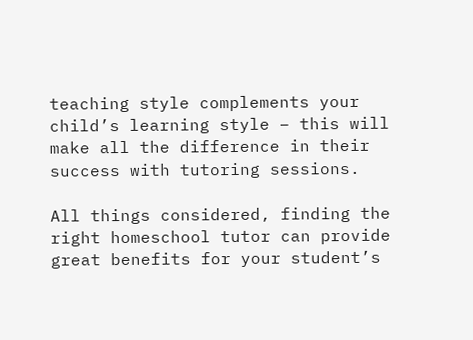teaching style complements your child’s learning style – this will make all the difference in their success with tutoring sessions.

All things considered, finding the right homeschool tutor can provide great benefits for your student’s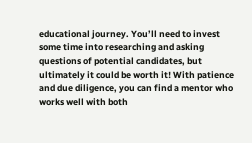educational journey. You’ll need to invest some time into researching and asking questions of potential candidates, but ultimately it could be worth it! With patience and due diligence, you can find a mentor who works well with both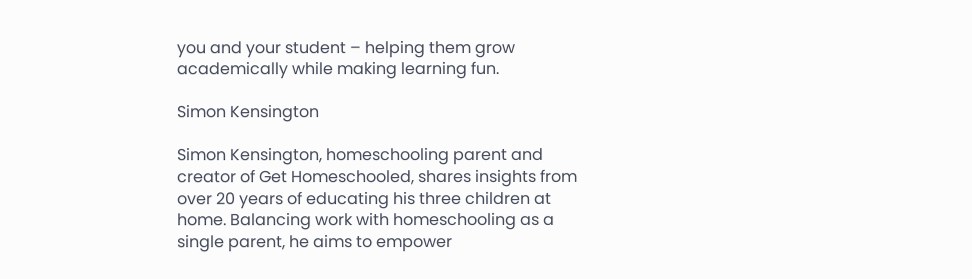you and your student – helping them grow academically while making learning fun.

Simon Kensington

Simon Kensington, homeschooling parent and creator of Get Homeschooled, shares insights from over 20 years of educating his three children at home. Balancing work with homeschooling as a single parent, he aims to empower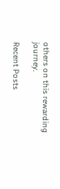others on this rewarding journey.

Recent Posts